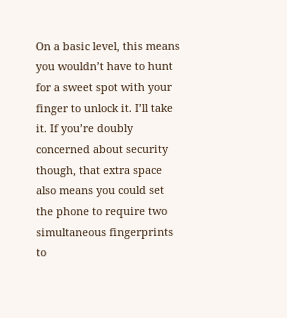On a basic level, this means you wouldn’t have to hunt for a sweet spot with your finger to unlock it. I’ll take it. If you’re doubly concerned about security though, that extra space also means you could set the phone to require two simultaneous fingerprints to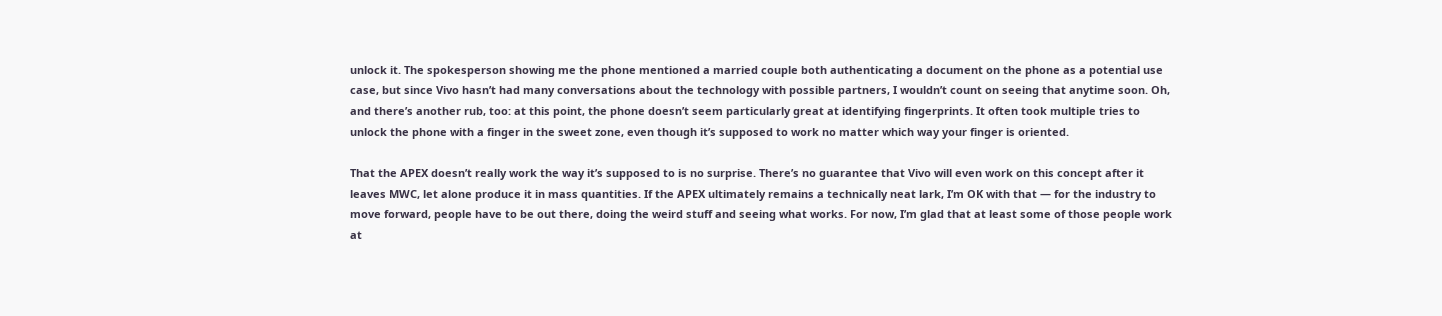unlock it. The spokesperson showing me the phone mentioned a married couple both authenticating a document on the phone as a potential use case, but since Vivo hasn’t had many conversations about the technology with possible partners, I wouldn’t count on seeing that anytime soon. Oh, and there’s another rub, too: at this point, the phone doesn’t seem particularly great at identifying fingerprints. It often took multiple tries to unlock the phone with a finger in the sweet zone, even though it’s supposed to work no matter which way your finger is oriented.

That the APEX doesn’t really work the way it’s supposed to is no surprise. There’s no guarantee that Vivo will even work on this concept after it leaves MWC, let alone produce it in mass quantities. If the APEX ultimately remains a technically neat lark, I’m OK with that — for the industry to move forward, people have to be out there, doing the weird stuff and seeing what works. For now, I’m glad that at least some of those people work at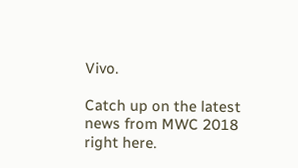Vivo.

Catch up on the latest news from MWC 2018 right here.